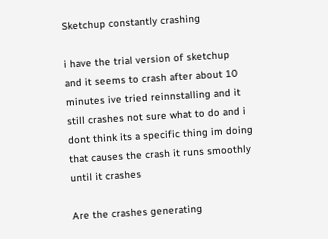Sketchup constantly crashing

i have the trial version of sketchup and it seems to crash after about 10 minutes ive tried reinnstalling and it still crashes not sure what to do and i dont think its a specific thing im doing that causes the crash it runs smoothly until it crashes

Are the crashes generating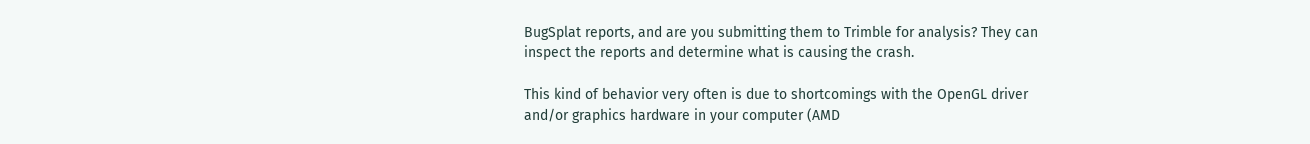BugSplat reports, and are you submitting them to Trimble for analysis? They can inspect the reports and determine what is causing the crash.

This kind of behavior very often is due to shortcomings with the OpenGL driver and/or graphics hardware in your computer (AMD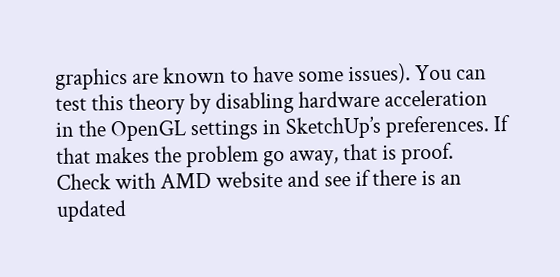graphics are known to have some issues). You can test this theory by disabling hardware acceleration in the OpenGL settings in SketchUp’s preferences. If that makes the problem go away, that is proof. Check with AMD website and see if there is an updated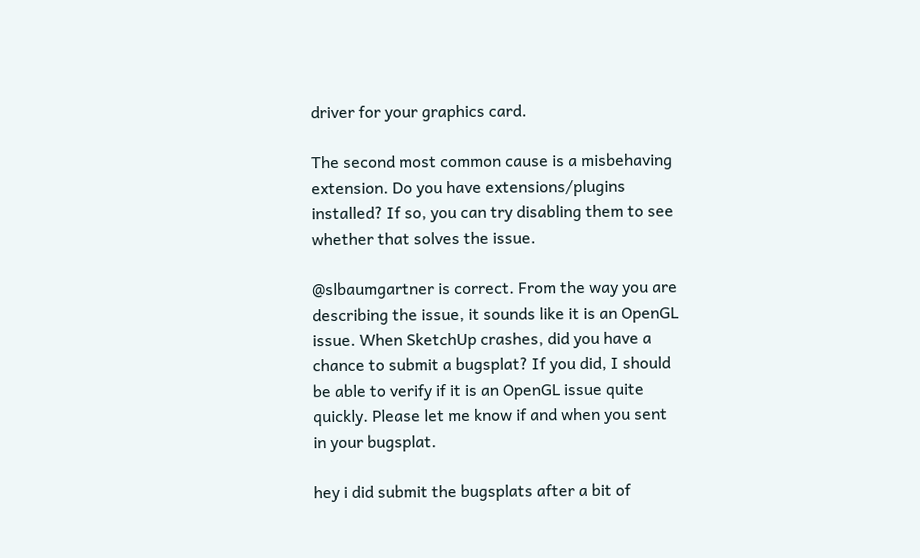driver for your graphics card.

The second most common cause is a misbehaving extension. Do you have extensions/plugins installed? If so, you can try disabling them to see whether that solves the issue.

@slbaumgartner is correct. From the way you are describing the issue, it sounds like it is an OpenGL issue. When SketchUp crashes, did you have a chance to submit a bugsplat? If you did, I should be able to verify if it is an OpenGL issue quite quickly. Please let me know if and when you sent in your bugsplat.

hey i did submit the bugsplats after a bit of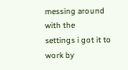messing around with the
settings i got it to work by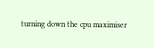turning down the cpu maximiser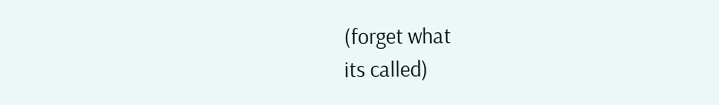(forget what
its called)